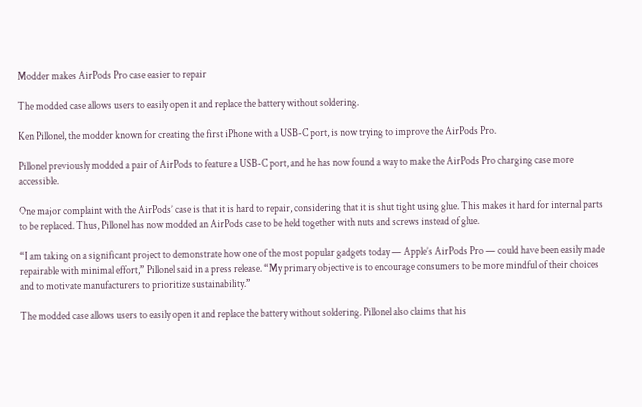Modder makes AirPods Pro case easier to repair

The modded case allows users to easily open it and replace the battery without soldering.

Ken Pillonel, the modder known for creating the first iPhone with a USB-C port, is now trying to improve the AirPods Pro.

Pillonel previously modded a pair of AirPods to feature a USB-C port, and he has now found a way to make the AirPods Pro charging case more accessible.

One major complaint with the AirPods’ case is that it is hard to repair, considering that it is shut tight using glue. This makes it hard for internal parts to be replaced. Thus, Pillonel has now modded an AirPods case to be held together with nuts and screws instead of glue.

“I am taking on a significant project to demonstrate how one of the most popular gadgets today — Apple’s AirPods Pro — could have been easily made repairable with minimal effort,” Pillonel said in a press release. “My primary objective is to encourage consumers to be more mindful of their choices and to motivate manufacturers to prioritize sustainability.”

The modded case allows users to easily open it and replace the battery without soldering. Pillonel also claims that his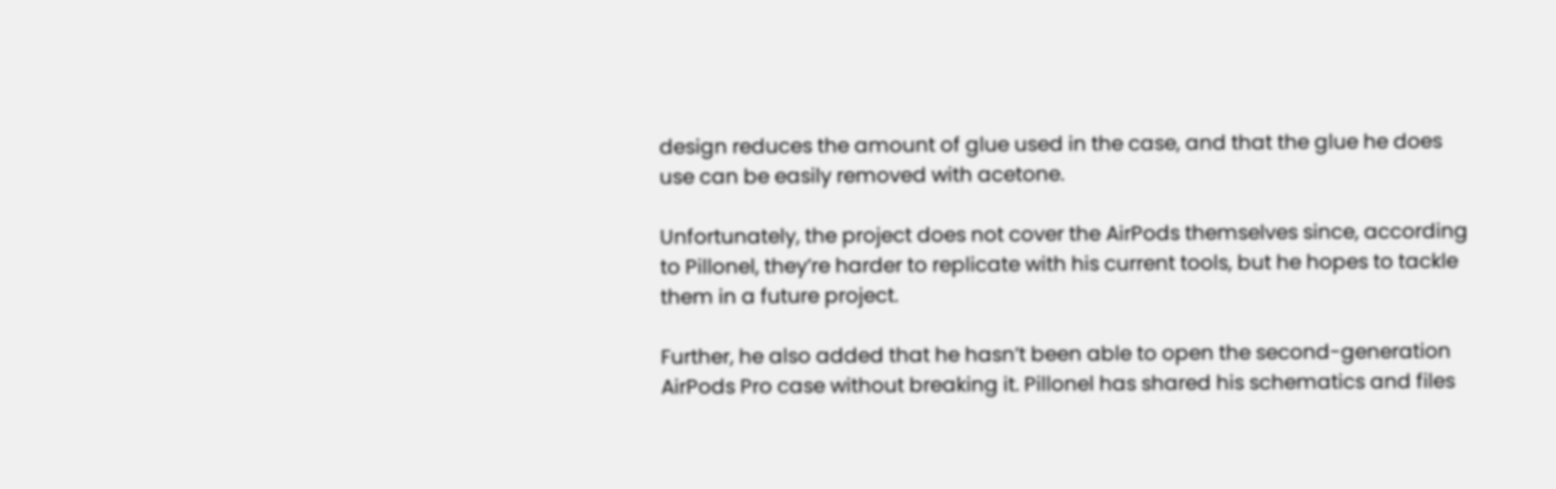design reduces the amount of glue used in the case, and that the glue he does use can be easily removed with acetone.

Unfortunately, the project does not cover the AirPods themselves since, according to Pillonel, they’re harder to replicate with his current tools, but he hopes to tackle them in a future project.

Further, he also added that he hasn’t been able to open the second-generation AirPods Pro case without breaking it. Pillonel has shared his schematics and files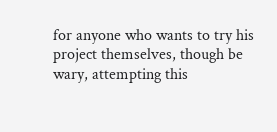for anyone who wants to try his project themselves, though be wary, attempting this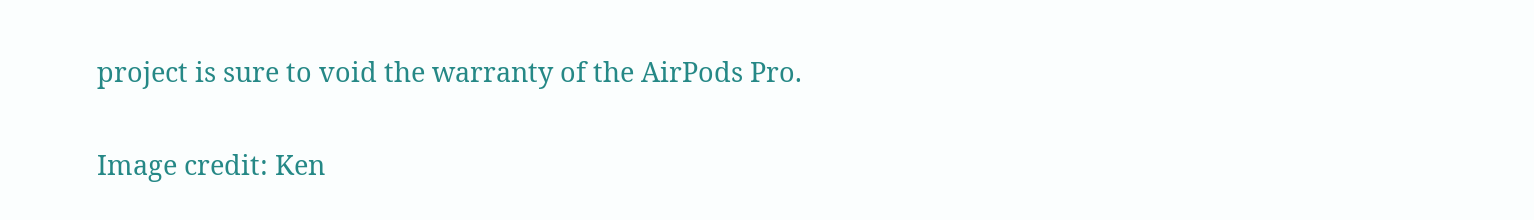project is sure to void the warranty of the AirPods Pro.

Image credit: Ken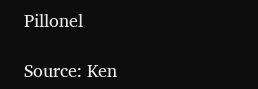Pillonel

Source: Ken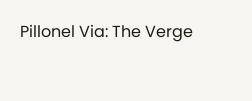Pillonel Via: The Verge